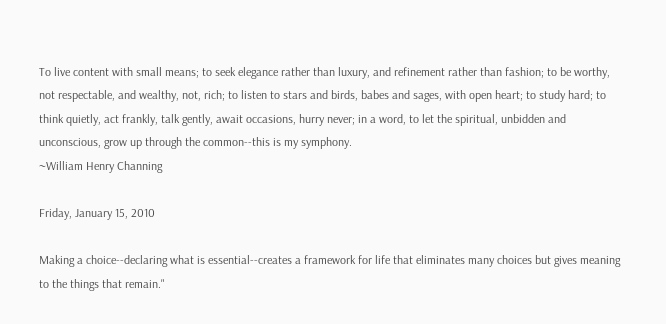To live content with small means; to seek elegance rather than luxury, and refinement rather than fashion; to be worthy, not respectable, and wealthy, not, rich; to listen to stars and birds, babes and sages, with open heart; to study hard; to think quietly, act frankly, talk gently, await occasions, hurry never; in a word, to let the spiritual, unbidden and unconscious, grow up through the common--this is my symphony.
~William Henry Channing

Friday, January 15, 2010

Making a choice--declaring what is essential--creates a framework for life that eliminates many choices but gives meaning to the things that remain."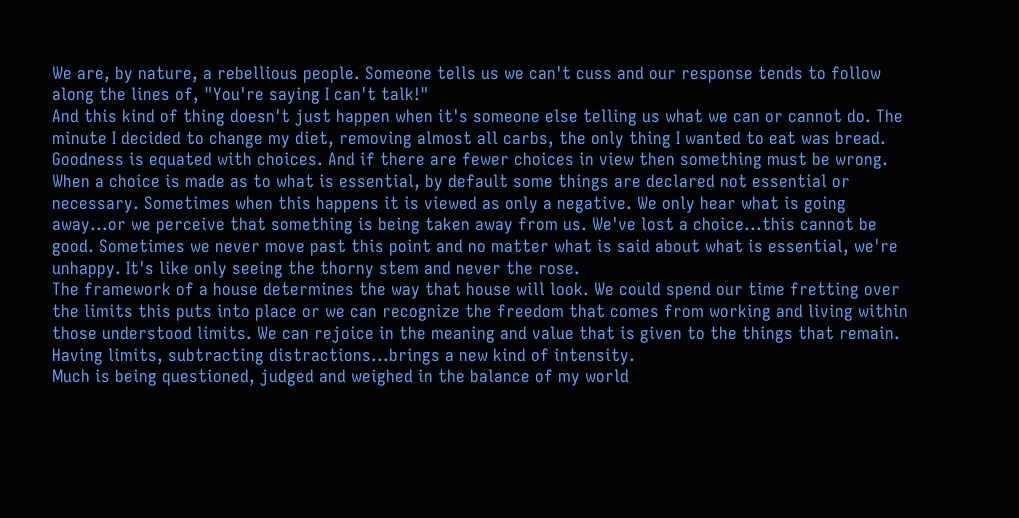We are, by nature, a rebellious people. Someone tells us we can't cuss and our response tends to follow along the lines of, "You're saying I can't talk!"
And this kind of thing doesn't just happen when it's someone else telling us what we can or cannot do. The minute I decided to change my diet, removing almost all carbs, the only thing I wanted to eat was bread.
Goodness is equated with choices. And if there are fewer choices in view then something must be wrong.
When a choice is made as to what is essential, by default some things are declared not essential or necessary. Sometimes when this happens it is viewed as only a negative. We only hear what is going away...or we perceive that something is being taken away from us. We've lost a choice...this cannot be good. Sometimes we never move past this point and no matter what is said about what is essential, we're unhappy. It's like only seeing the thorny stem and never the rose.
The framework of a house determines the way that house will look. We could spend our time fretting over the limits this puts into place or we can recognize the freedom that comes from working and living within those understood limits. We can rejoice in the meaning and value that is given to the things that remain.
Having limits, subtracting distractions...brings a new kind of intensity.
Much is being questioned, judged and weighed in the balance of my world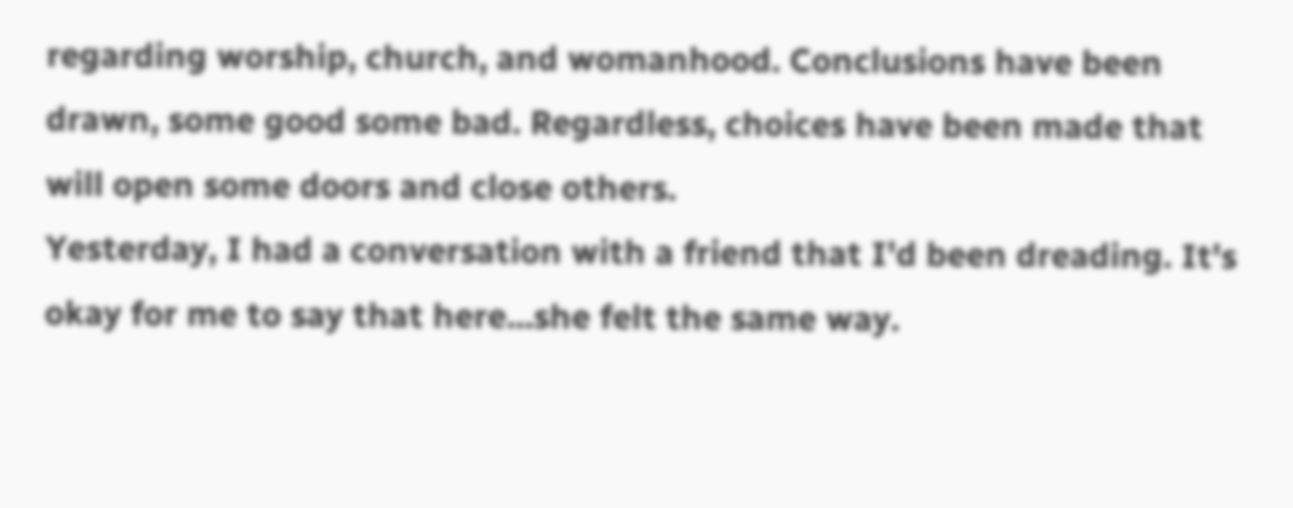regarding worship, church, and womanhood. Conclusions have been drawn, some good some bad. Regardless, choices have been made that will open some doors and close others.
Yesterday, I had a conversation with a friend that I'd been dreading. It's okay for me to say that here...she felt the same way.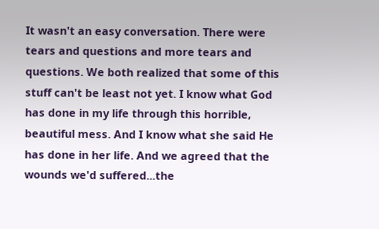It wasn't an easy conversation. There were tears and questions and more tears and questions. We both realized that some of this stuff can't be least not yet. I know what God has done in my life through this horrible, beautiful mess. And I know what she said He has done in her life. And we agreed that the wounds we'd suffered...the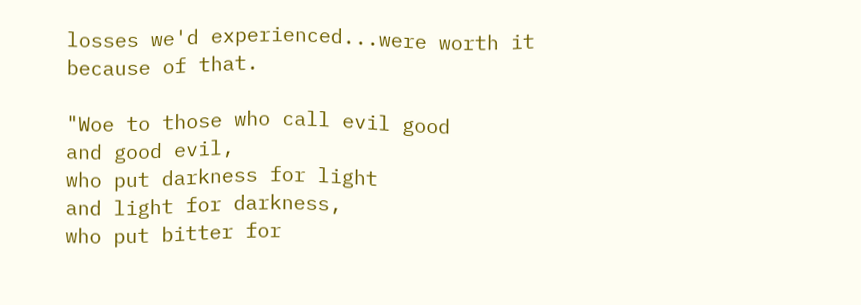losses we'd experienced...were worth it because of that.

"Woe to those who call evil good
and good evil,
who put darkness for light
and light for darkness,
who put bitter for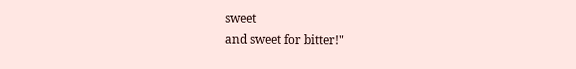sweet
and sweet for bitter!"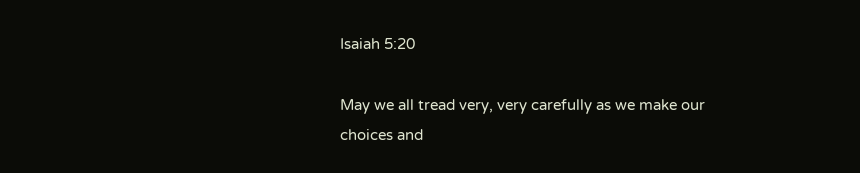Isaiah 5:20

May we all tread very, very carefully as we make our choices and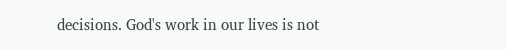decisions. God's work in our lives is not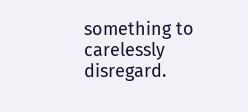something to carelessly disregard.